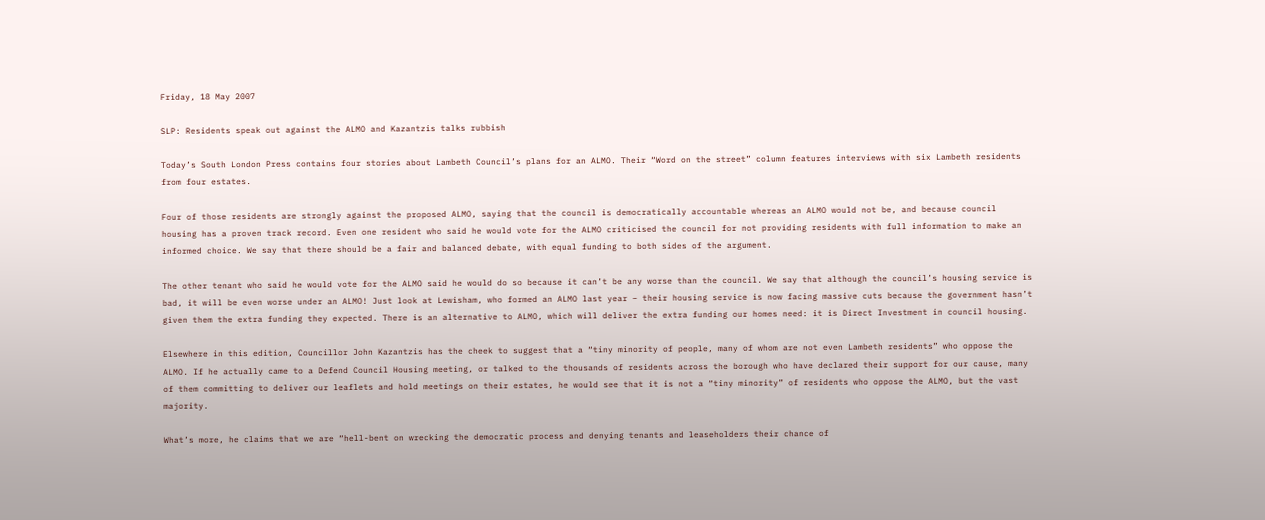Friday, 18 May 2007

SLP: Residents speak out against the ALMO and Kazantzis talks rubbish

Today’s South London Press contains four stories about Lambeth Council’s plans for an ALMO. Their “Word on the street” column features interviews with six Lambeth residents from four estates.

Four of those residents are strongly against the proposed ALMO, saying that the council is democratically accountable whereas an ALMO would not be, and because council housing has a proven track record. Even one resident who said he would vote for the ALMO criticised the council for not providing residents with full information to make an informed choice. We say that there should be a fair and balanced debate, with equal funding to both sides of the argument.

The other tenant who said he would vote for the ALMO said he would do so because it can’t be any worse than the council. We say that although the council’s housing service is bad, it will be even worse under an ALMO! Just look at Lewisham, who formed an ALMO last year – their housing service is now facing massive cuts because the government hasn’t given them the extra funding they expected. There is an alternative to ALMO, which will deliver the extra funding our homes need: it is Direct Investment in council housing.

Elsewhere in this edition, Councillor John Kazantzis has the cheek to suggest that a “tiny minority of people, many of whom are not even Lambeth residents” who oppose the ALMO. If he actually came to a Defend Council Housing meeting, or talked to the thousands of residents across the borough who have declared their support for our cause, many of them committing to deliver our leaflets and hold meetings on their estates, he would see that it is not a “tiny minority” of residents who oppose the ALMO, but the vast majority.

What’s more, he claims that we are “hell-bent on wrecking the democratic process and denying tenants and leaseholders their chance of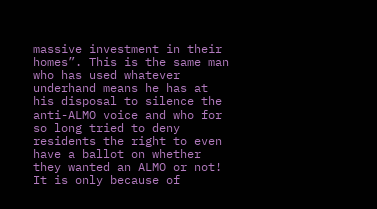massive investment in their homes”. This is the same man who has used whatever underhand means he has at his disposal to silence the anti-ALMO voice and who for so long tried to deny residents the right to even have a ballot on whether they wanted an ALMO or not! It is only because of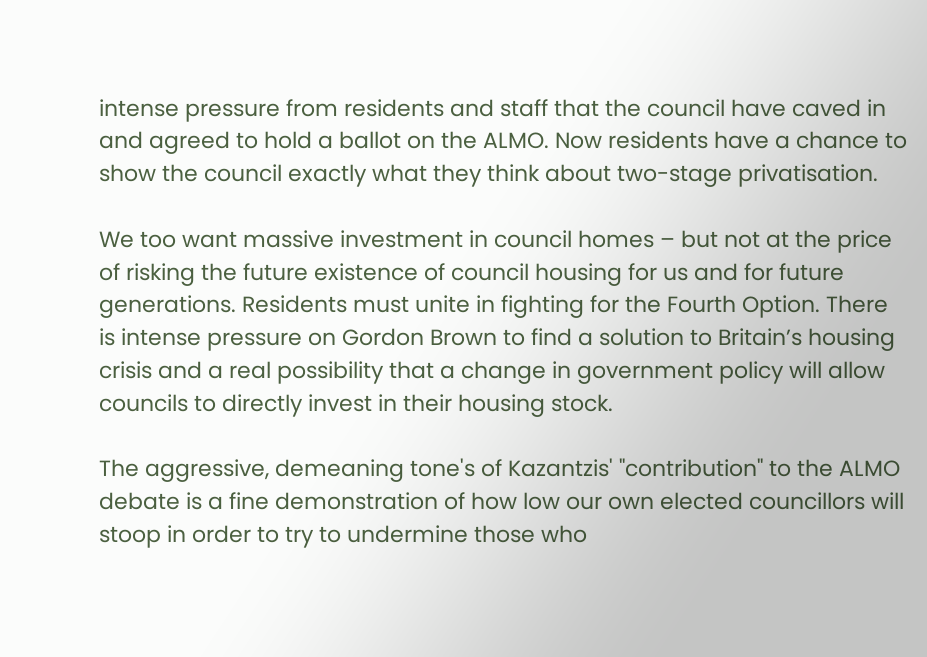intense pressure from residents and staff that the council have caved in and agreed to hold a ballot on the ALMO. Now residents have a chance to show the council exactly what they think about two-stage privatisation.

We too want massive investment in council homes – but not at the price of risking the future existence of council housing for us and for future generations. Residents must unite in fighting for the Fourth Option. There is intense pressure on Gordon Brown to find a solution to Britain’s housing crisis and a real possibility that a change in government policy will allow councils to directly invest in their housing stock.

The aggressive, demeaning tone's of Kazantzis' "contribution" to the ALMO debate is a fine demonstration of how low our own elected councillors will stoop in order to try to undermine those who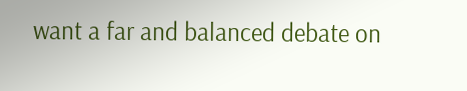want a far and balanced debate on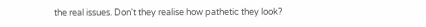the real issues. Don't they realise how pathetic they look?